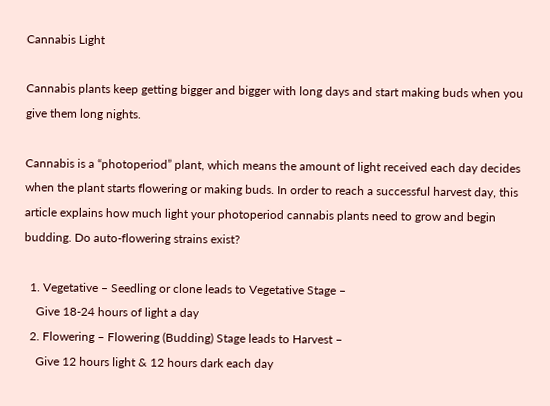Cannabis Light

Cannabis plants keep getting bigger and bigger with long days and start making buds when you give them long nights.

Cannabis is a “photoperiod” plant, which means the amount of light received each day decides when the plant starts flowering or making buds. In order to reach a successful harvest day, this article explains how much light your photoperiod cannabis plants need to grow and begin budding. Do auto-flowering strains exist?

  1. Vegetative – Seedling or clone leads to Vegetative Stage –
    Give 18-24 hours of light a day
  2. Flowering – Flowering (Budding) Stage leads to Harvest –
    Give 12 hours light & 12 hours dark each day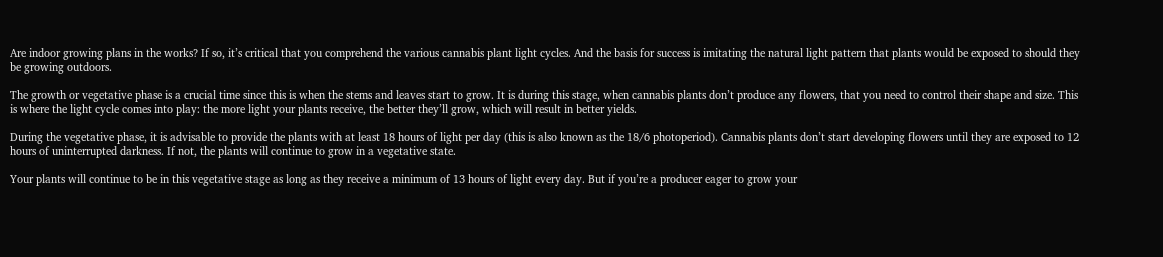Are indoor growing plans in the works? If so, it’s critical that you comprehend the various cannabis plant light cycles. And the basis for success is imitating the natural light pattern that plants would be exposed to should they be growing outdoors.

The growth or vegetative phase is a crucial time since this is when the stems and leaves start to grow. It is during this stage, when cannabis plants don’t produce any flowers, that you need to control their shape and size. This is where the light cycle comes into play: the more light your plants receive, the better they’ll grow, which will result in better yields.

During the vegetative phase, it is advisable to provide the plants with at least 18 hours of light per day (this is also known as the 18/6 photoperiod). Cannabis plants don’t start developing flowers until they are exposed to 12 hours of uninterrupted darkness. If not, the plants will continue to grow in a vegetative state.

Your plants will continue to be in this vegetative stage as long as they receive a minimum of 13 hours of light every day. But if you’re a producer eager to grow your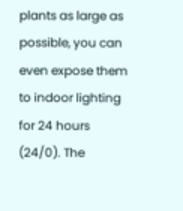plants as large as possible, you can even expose them to indoor lighting for 24 hours (24/0). The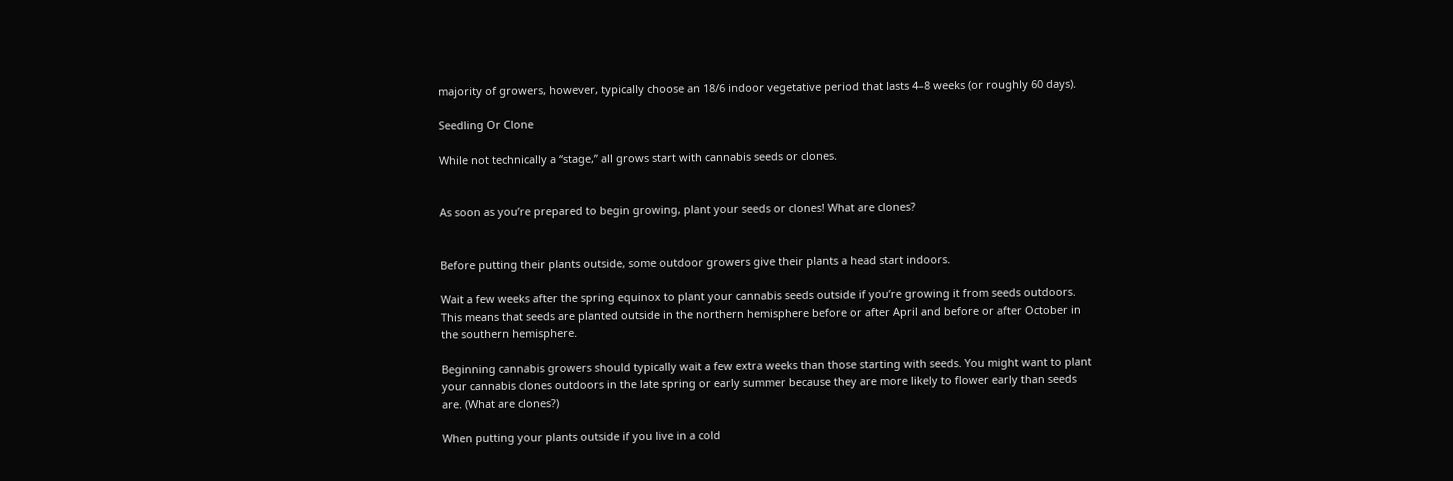majority of growers, however, typically choose an 18/6 indoor vegetative period that lasts 4–8 weeks (or roughly 60 days).

Seedling Or Clone

While not technically a “stage,” all grows start with cannabis seeds or clones.


As soon as you’re prepared to begin growing, plant your seeds or clones! What are clones?


Before putting their plants outside, some outdoor growers give their plants a head start indoors.

Wait a few weeks after the spring equinox to plant your cannabis seeds outside if you’re growing it from seeds outdoors. This means that seeds are planted outside in the northern hemisphere before or after April and before or after October in the southern hemisphere.

Beginning cannabis growers should typically wait a few extra weeks than those starting with seeds. You might want to plant your cannabis clones outdoors in the late spring or early summer because they are more likely to flower early than seeds are. (What are clones?)

When putting your plants outside if you live in a cold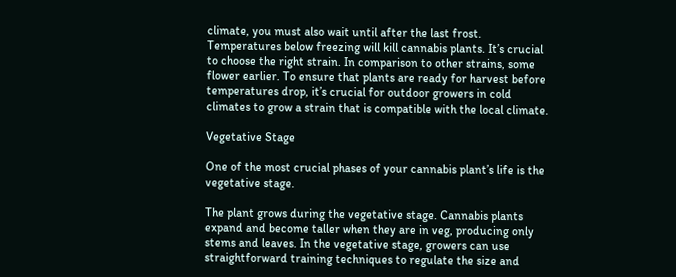climate, you must also wait until after the last frost. Temperatures below freezing will kill cannabis plants. It’s crucial to choose the right strain. In comparison to other strains, some flower earlier. To ensure that plants are ready for harvest before temperatures drop, it’s crucial for outdoor growers in cold climates to grow a strain that is compatible with the local climate.

Vegetative Stage

One of the most crucial phases of your cannabis plant’s life is the vegetative stage.

The plant grows during the vegetative stage. Cannabis plants expand and become taller when they are in veg, producing only stems and leaves. In the vegetative stage, growers can use straightforward training techniques to regulate the size and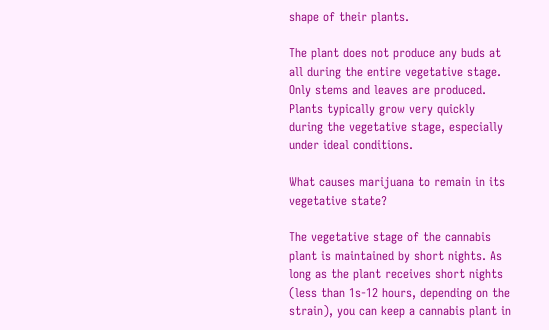shape of their plants.

The plant does not produce any buds at all during the entire vegetative stage. Only stems and leaves are produced. Plants typically grow very quickly during the vegetative stage, especially under ideal conditions.

What causes marijuana to remain in its vegetative state?

The vegetative stage of the cannabis plant is maintained by short nights. As long as the plant receives short nights (less than 1s-12 hours, depending on the strain), you can keep a cannabis plant in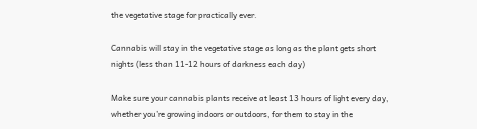the vegetative stage for practically ever.

Cannabis will stay in the vegetative stage as long as the plant gets short nights (less than 11-12 hours of darkness each day)

Make sure your cannabis plants receive at least 13 hours of light every day, whether you’re growing indoors or outdoors, for them to stay in the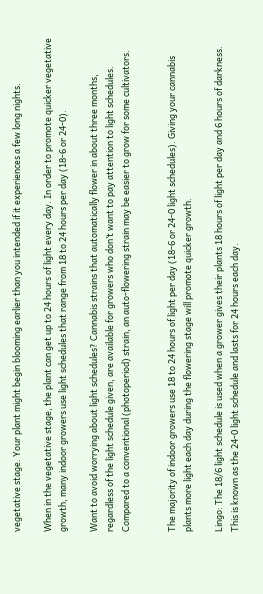vegetative stage. Your plant might begin blooming earlier than you intended if it experiences a few long nights.

When in the vegetative stage, the plant can get up to 24 hours of light every day. In order to promote quicker vegetative growth, many indoor growers use light schedules that range from 18 to 24 hours per day (18-6 or 24-0).

Want to avoid worrying about light schedules? Cannabis strains that automatically flower in about three months, regardless of the light schedule given, are available for growers who don’t want to pay attention to light schedules. Compared to a conventional (photoperiod) strain, an auto-flowering strain may be easier to grow for some cultivators.


The majority of indoor growers use 18 to 24 hours of light per day (18-6 or 24-0 light schedules). Giving your cannabis plants more light each day during the flowering stage will promote quicker growth.

Lingo: The 18/6 light schedule is used when a grower gives their plants 18 hours of light per day and 6 hours of darkness. This is known as the 24-0 light schedule and lasts for 24 hours each day.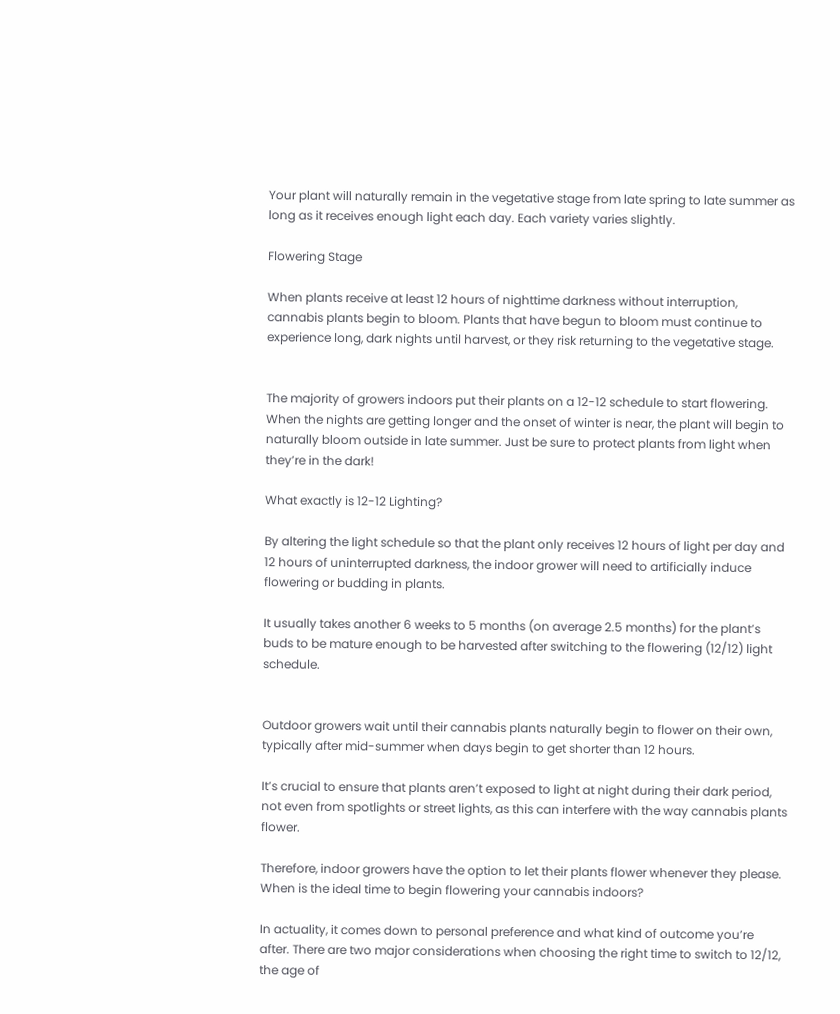Your plant will naturally remain in the vegetative stage from late spring to late summer as long as it receives enough light each day. Each variety varies slightly.

Flowering Stage

When plants receive at least 12 hours of nighttime darkness without interruption, cannabis plants begin to bloom. Plants that have begun to bloom must continue to experience long, dark nights until harvest, or they risk returning to the vegetative stage.


The majority of growers indoors put their plants on a 12-12 schedule to start flowering. When the nights are getting longer and the onset of winter is near, the plant will begin to naturally bloom outside in late summer. Just be sure to protect plants from light when they’re in the dark!

What exactly is 12-12 Lighting?

By altering the light schedule so that the plant only receives 12 hours of light per day and 12 hours of uninterrupted darkness, the indoor grower will need to artificially induce flowering or budding in plants.

It usually takes another 6 weeks to 5 months (on average 2.5 months) for the plant’s buds to be mature enough to be harvested after switching to the flowering (12/12) light schedule.


Outdoor growers wait until their cannabis plants naturally begin to flower on their own, typically after mid-summer when days begin to get shorter than 12 hours.

It’s crucial to ensure that plants aren’t exposed to light at night during their dark period, not even from spotlights or street lights, as this can interfere with the way cannabis plants flower.

Therefore, indoor growers have the option to let their plants flower whenever they please. When is the ideal time to begin flowering your cannabis indoors?

In actuality, it comes down to personal preference and what kind of outcome you’re after. There are two major considerations when choosing the right time to switch to 12/12, the age of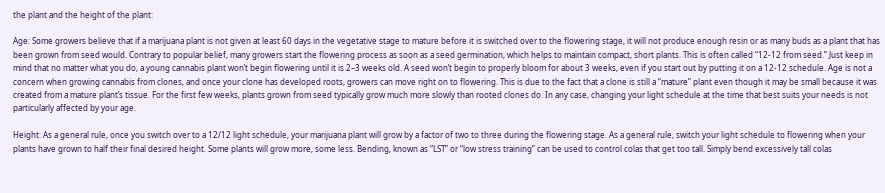the plant and the height of the plant:

Age: Some growers believe that if a marijuana plant is not given at least 60 days in the vegetative stage to mature before it is switched over to the flowering stage, it will not produce enough resin or as many buds as a plant that has been grown from seed would. Contrary to popular belief, many growers start the flowering process as soon as a seed germination, which helps to maintain compact, short plants. This is often called “12-12 from seed.” Just keep in mind that no matter what you do, a young cannabis plant won’t begin flowering until it is 2–3 weeks old. A seed won’t begin to properly bloom for about 3 weeks, even if you start out by putting it on a 12-12 schedule. Age is not a concern when growing cannabis from clones, and once your clone has developed roots, growers can move right on to flowering. This is due to the fact that a clone is still a “mature” plant even though it may be small because it was created from a mature plant’s tissue. For the first few weeks, plants grown from seed typically grow much more slowly than rooted clones do. In any case, changing your light schedule at the time that best suits your needs is not particularly affected by your age.

Height: As a general rule, once you switch over to a 12/12 light schedule, your marijuana plant will grow by a factor of two to three during the flowering stage. As a general rule, switch your light schedule to flowering when your plants have grown to half their final desired height. Some plants will grow more, some less. Bending, known as “LST” or “low stress training” can be used to control colas that get too tall. Simply bend excessively tall colas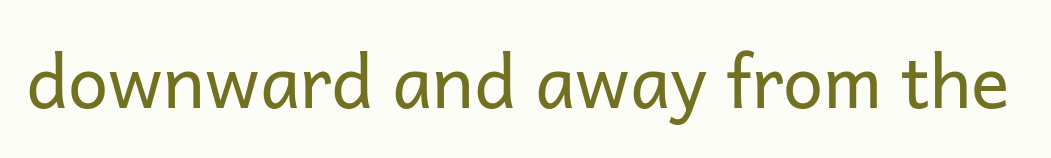downward and away from the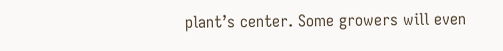plant’s center. Some growers will even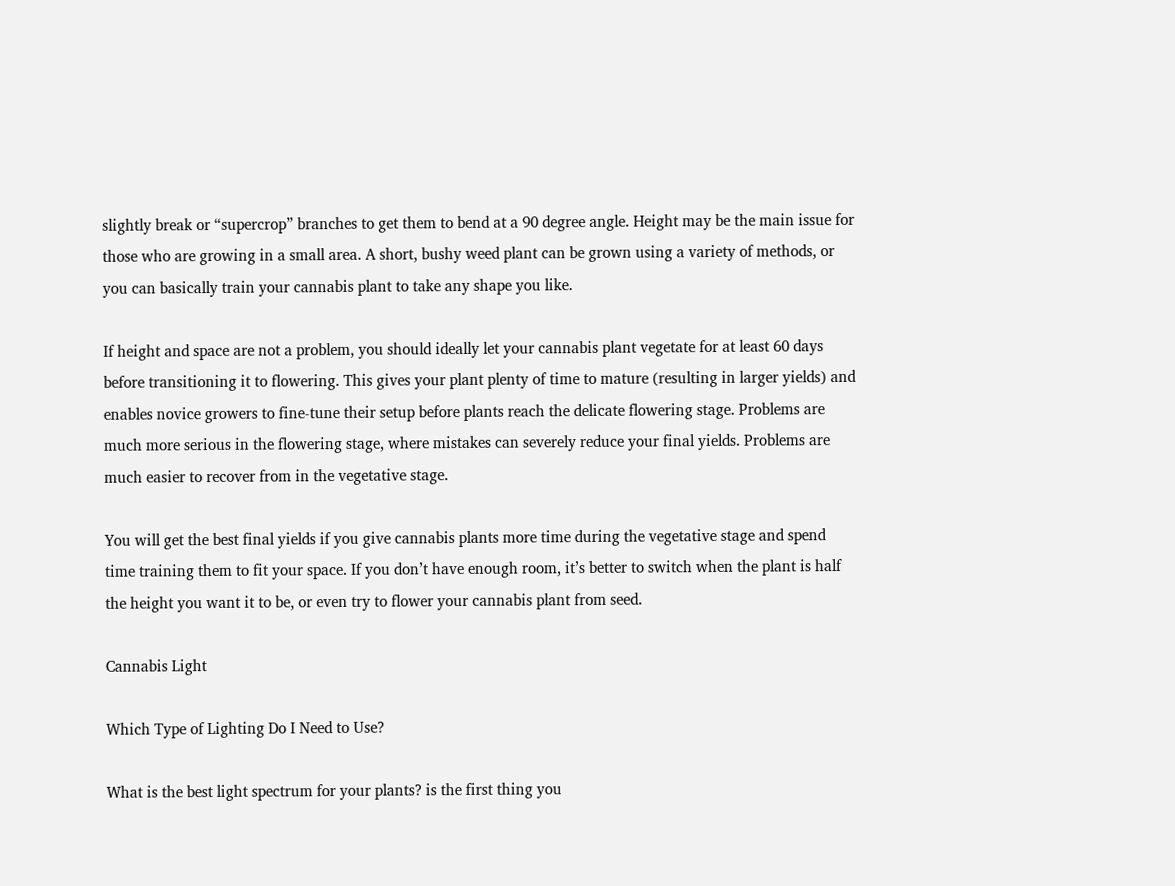slightly break or “supercrop” branches to get them to bend at a 90 degree angle. Height may be the main issue for those who are growing in a small area. A short, bushy weed plant can be grown using a variety of methods, or you can basically train your cannabis plant to take any shape you like.

If height and space are not a problem, you should ideally let your cannabis plant vegetate for at least 60 days before transitioning it to flowering. This gives your plant plenty of time to mature (resulting in larger yields) and enables novice growers to fine-tune their setup before plants reach the delicate flowering stage. Problems are much more serious in the flowering stage, where mistakes can severely reduce your final yields. Problems are much easier to recover from in the vegetative stage.

You will get the best final yields if you give cannabis plants more time during the vegetative stage and spend time training them to fit your space. If you don’t have enough room, it’s better to switch when the plant is half the height you want it to be, or even try to flower your cannabis plant from seed.

Cannabis Light

Which Type of Lighting Do I Need to Use?

What is the best light spectrum for your plants? is the first thing you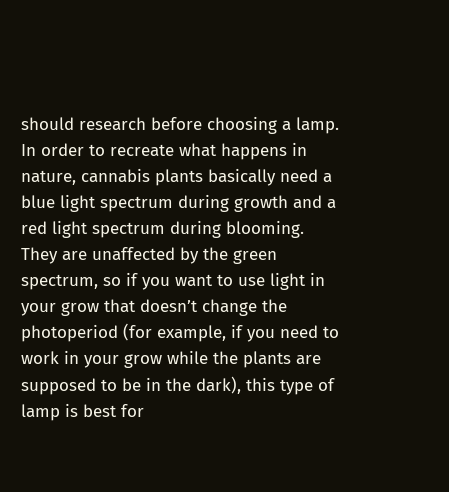should research before choosing a lamp. In order to recreate what happens in nature, cannabis plants basically need a blue light spectrum during growth and a red light spectrum during blooming. They are unaffected by the green spectrum, so if you want to use light in your grow that doesn’t change the photoperiod (for example, if you need to work in your grow while the plants are supposed to be in the dark), this type of lamp is best for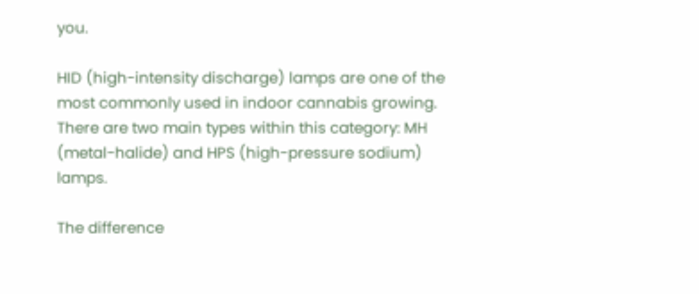you.

HID (high-intensity discharge) lamps are one of the most commonly used in indoor cannabis growing. There are two main types within this category: MH (metal-halide) and HPS (high-pressure sodium) lamps.

The difference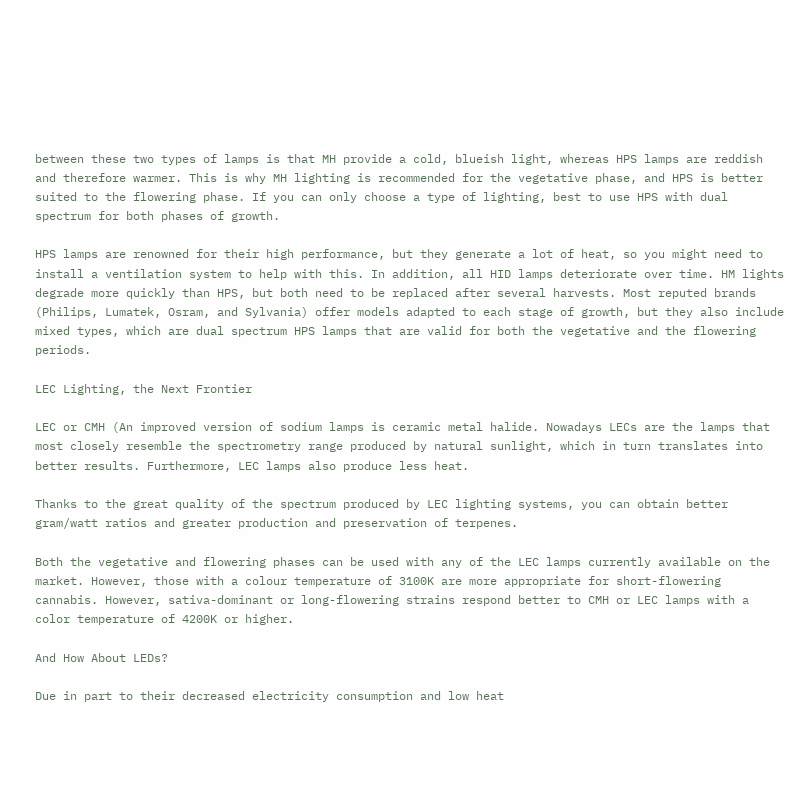between these two types of lamps is that MH provide a cold, blueish light, whereas HPS lamps are reddish and therefore warmer. This is why MH lighting is recommended for the vegetative phase, and HPS is better suited to the flowering phase. If you can only choose a type of lighting, best to use HPS with dual spectrum for both phases of growth.

HPS lamps are renowned for their high performance, but they generate a lot of heat, so you might need to install a ventilation system to help with this. In addition, all HID lamps deteriorate over time. HM lights degrade more quickly than HPS, but both need to be replaced after several harvests. Most reputed brands (Philips, Lumatek, Osram, and Sylvania) offer models adapted to each stage of growth, but they also include mixed types, which are dual spectrum HPS lamps that are valid for both the vegetative and the flowering periods.

LEC Lighting, the Next Frontier

LEC or CMH (An improved version of sodium lamps is ceramic metal halide. Nowadays LECs are the lamps that most closely resemble the spectrometry range produced by natural sunlight, which in turn translates into better results. Furthermore, LEC lamps also produce less heat.

Thanks to the great quality of the spectrum produced by LEC lighting systems, you can obtain better gram/watt ratios and greater production and preservation of terpenes.

Both the vegetative and flowering phases can be used with any of the LEC lamps currently available on the market. However, those with a colour temperature of 3100K are more appropriate for short-flowering cannabis. However, sativa-dominant or long-flowering strains respond better to CMH or LEC lamps with a color temperature of 4200K or higher.

And How About LEDs?

Due in part to their decreased electricity consumption and low heat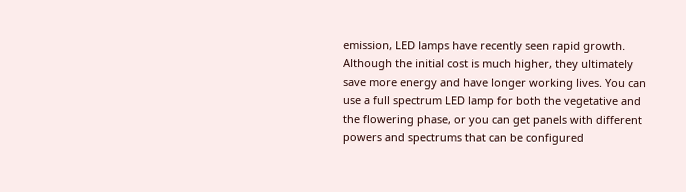emission, LED lamps have recently seen rapid growth. Although the initial cost is much higher, they ultimately save more energy and have longer working lives. You can use a full spectrum LED lamp for both the vegetative and the flowering phase, or you can get panels with different powers and spectrums that can be configured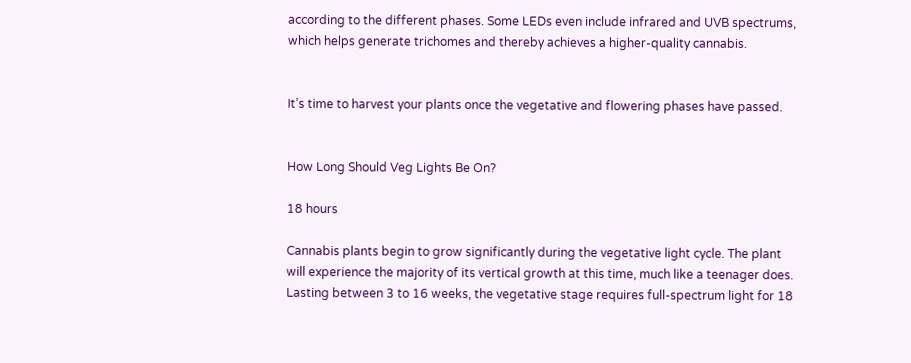according to the different phases. Some LEDs even include infrared and UVB spectrums, which helps generate trichomes and thereby achieves a higher-quality cannabis.


It’s time to harvest your plants once the vegetative and flowering phases have passed.


How Long Should Veg Lights Be On?

18 hours

Cannabis plants begin to grow significantly during the vegetative light cycle. The plant will experience the majority of its vertical growth at this time, much like a teenager does. Lasting between 3 to 16 weeks, the vegetative stage requires full-spectrum light for 18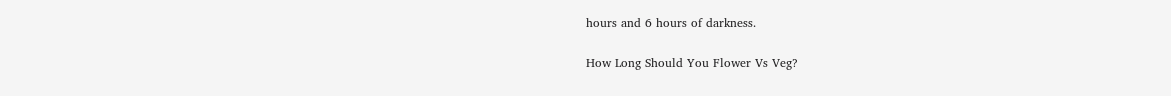hours and 6 hours of darkness.

How Long Should You Flower Vs Veg?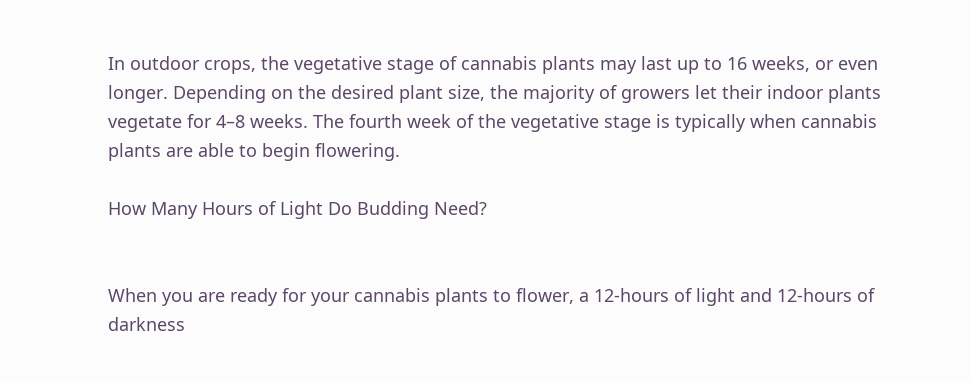In outdoor crops, the vegetative stage of cannabis plants may last up to 16 weeks, or even longer. Depending on the desired plant size, the majority of growers let their indoor plants vegetate for 4–8 weeks. The fourth week of the vegetative stage is typically when cannabis plants are able to begin flowering.

How Many Hours of Light Do Budding Need?


When you are ready for your cannabis plants to flower, a 12-hours of light and 12-hours of darkness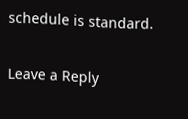schedule is standard.

Leave a Reply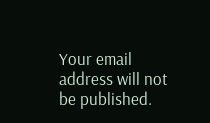Your email address will not be published.